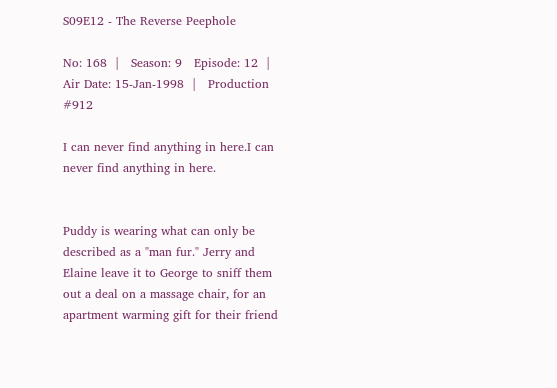S09E12 - The Reverse Peephole

No: 168  |   Season: 9   Episode: 12  |   Air Date: 15-Jan-1998  |   Production #912

I can never find anything in here.I can never find anything in here.


Puddy is wearing what can only be described as a "man fur." Jerry and Elaine leave it to George to sniff them out a deal on a massage chair, for an apartment warming gift for their friend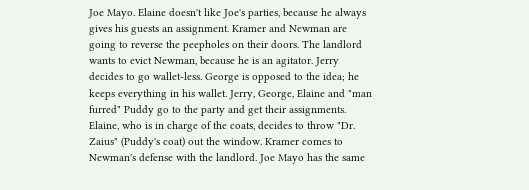Joe Mayo. Elaine doesn't like Joe's parties, because he always gives his guests an assignment. Kramer and Newman are going to reverse the peepholes on their doors. The landlord wants to evict Newman, because he is an agitator. Jerry decides to go wallet-less. George is opposed to the idea; he keeps everything in his wallet. Jerry, George, Elaine and "man furred" Puddy go to the party and get their assignments. Elaine, who is in charge of the coats, decides to throw "Dr. Zaius" (Puddy's coat) out the window. Kramer comes to Newman's defense with the landlord. Joe Mayo has the same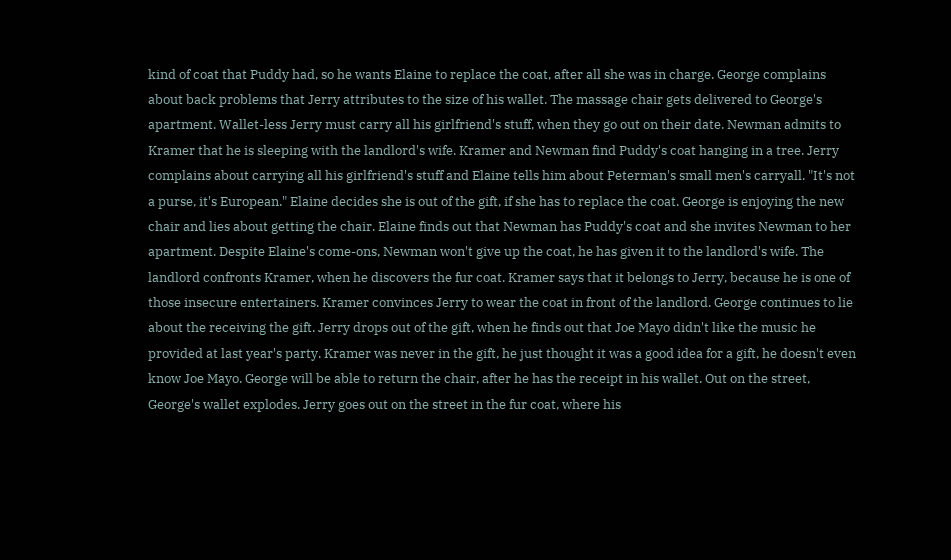kind of coat that Puddy had, so he wants Elaine to replace the coat, after all she was in charge. George complains about back problems that Jerry attributes to the size of his wallet. The massage chair gets delivered to George's apartment. Wallet-less Jerry must carry all his girlfriend's stuff, when they go out on their date. Newman admits to Kramer that he is sleeping with the landlord's wife. Kramer and Newman find Puddy's coat hanging in a tree. Jerry complains about carrying all his girlfriend's stuff and Elaine tells him about Peterman's small men's carryall. "It's not a purse, it's European." Elaine decides she is out of the gift, if she has to replace the coat. George is enjoying the new chair and lies about getting the chair. Elaine finds out that Newman has Puddy's coat and she invites Newman to her apartment. Despite Elaine's come-ons, Newman won't give up the coat, he has given it to the landlord's wife. The landlord confronts Kramer, when he discovers the fur coat. Kramer says that it belongs to Jerry, because he is one of those insecure entertainers. Kramer convinces Jerry to wear the coat in front of the landlord. George continues to lie about the receiving the gift. Jerry drops out of the gift, when he finds out that Joe Mayo didn't like the music he provided at last year's party. Kramer was never in the gift, he just thought it was a good idea for a gift, he doesn't even know Joe Mayo. George will be able to return the chair, after he has the receipt in his wallet. Out on the street, George's wallet explodes. Jerry goes out on the street in the fur coat, where his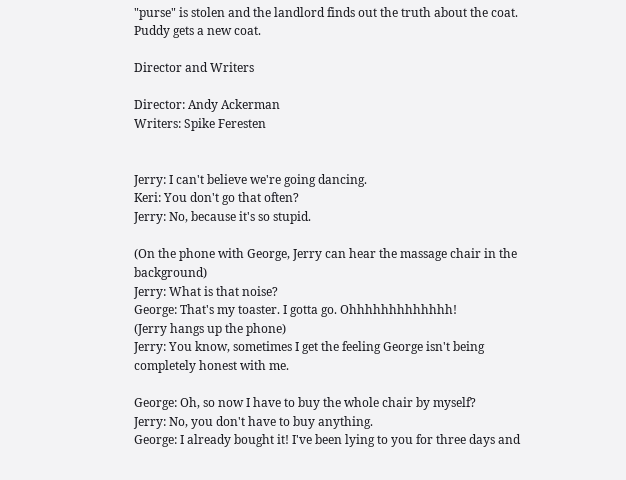"purse" is stolen and the landlord finds out the truth about the coat. Puddy gets a new coat.

Director and Writers

Director: Andy Ackerman
Writers: Spike Feresten


Jerry: I can't believe we're going dancing.
Keri: You don't go that often?
Jerry: No, because it's so stupid.

(On the phone with George, Jerry can hear the massage chair in the background)
Jerry: What is that noise?
George: That's my toaster. I gotta go. Ohhhhhhhhhhhhh!
(Jerry hangs up the phone)
Jerry: You know, sometimes I get the feeling George isn't being completely honest with me.

George: Oh, so now I have to buy the whole chair by myself?
Jerry: No, you don't have to buy anything.
George: I already bought it! I've been lying to you for three days and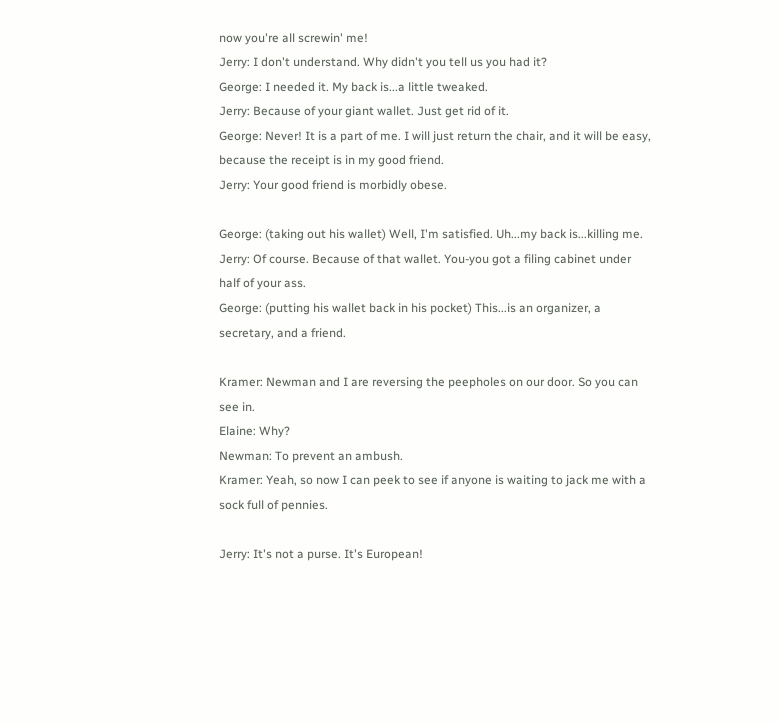now you're all screwin' me!
Jerry: I don't understand. Why didn't you tell us you had it?
George: I needed it. My back is...a little tweaked.
Jerry: Because of your giant wallet. Just get rid of it.
George: Never! It is a part of me. I will just return the chair, and it will be easy, because the receipt is in my good friend.
Jerry: Your good friend is morbidly obese.

George: (taking out his wallet) Well, I'm satisfied. Uh...my back is...killing me.
Jerry: Of course. Because of that wallet. You-you got a filing cabinet under half of your ass.
George: (putting his wallet back in his pocket) This...is an organizer, a secretary, and a friend.

Kramer: Newman and I are reversing the peepholes on our door. So you can see in.
Elaine: Why?
Newman: To prevent an ambush.
Kramer: Yeah, so now I can peek to see if anyone is waiting to jack me with a sock full of pennies.

Jerry: It's not a purse. It's European!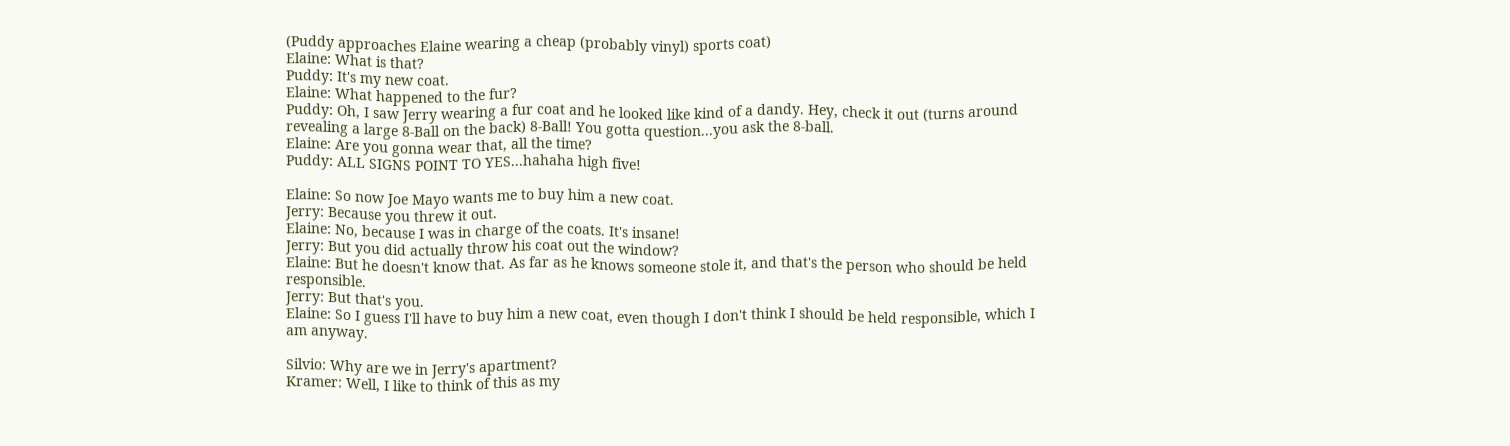(Puddy approaches Elaine wearing a cheap (probably vinyl) sports coat)
Elaine: What is that?
Puddy: It's my new coat.
Elaine: What happened to the fur?
Puddy: Oh, I saw Jerry wearing a fur coat and he looked like kind of a dandy. Hey, check it out (turns around revealing a large 8-Ball on the back) 8-Ball! You gotta question...you ask the 8-ball.
Elaine: Are you gonna wear that, all the time?
Puddy: ALL SIGNS POINT TO YES...hahaha high five!

Elaine: So now Joe Mayo wants me to buy him a new coat.
Jerry: Because you threw it out.
Elaine: No, because I was in charge of the coats. It's insane!
Jerry: But you did actually throw his coat out the window?
Elaine: But he doesn't know that. As far as he knows someone stole it, and that's the person who should be held responsible.
Jerry: But that's you.
Elaine: So I guess I'll have to buy him a new coat, even though I don't think I should be held responsible, which I am anyway.

Silvio: Why are we in Jerry's apartment?
Kramer: Well, I like to think of this as my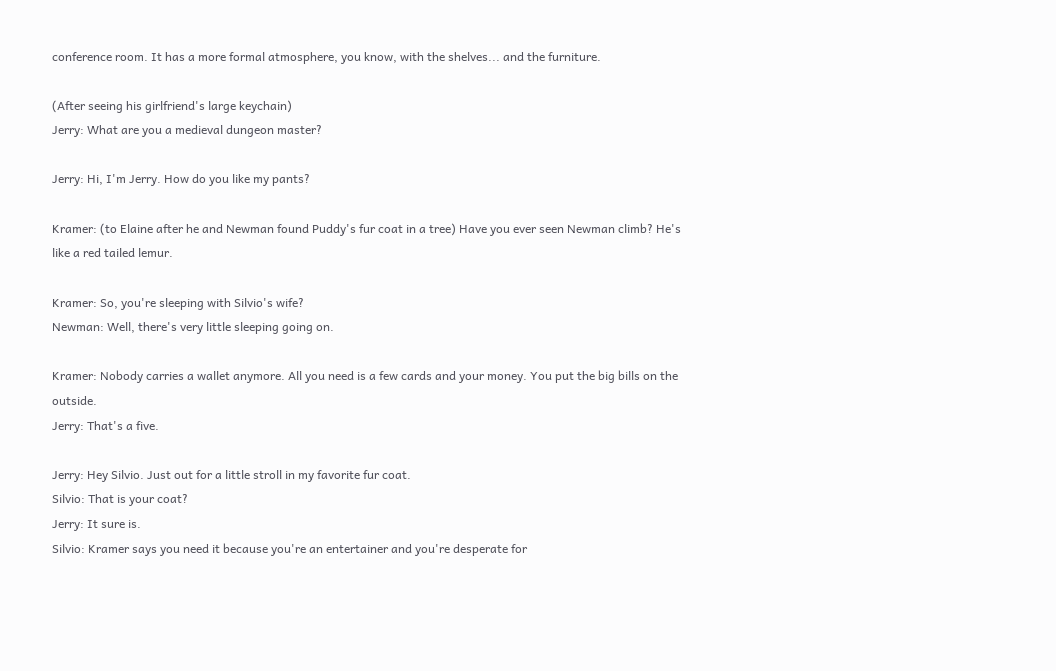conference room. It has a more formal atmosphere, you know, with the shelves... and the furniture.

(After seeing his girlfriend's large keychain)
Jerry: What are you a medieval dungeon master?

Jerry: Hi, I'm Jerry. How do you like my pants?

Kramer: (to Elaine after he and Newman found Puddy's fur coat in a tree) Have you ever seen Newman climb? He's like a red tailed lemur.

Kramer: So, you're sleeping with Silvio's wife?
Newman: Well, there's very little sleeping going on.

Kramer: Nobody carries a wallet anymore. All you need is a few cards and your money. You put the big bills on the outside.
Jerry: That's a five.

Jerry: Hey Silvio. Just out for a little stroll in my favorite fur coat.
Silvio: That is your coat?
Jerry: It sure is.
Silvio: Kramer says you need it because you're an entertainer and you're desperate for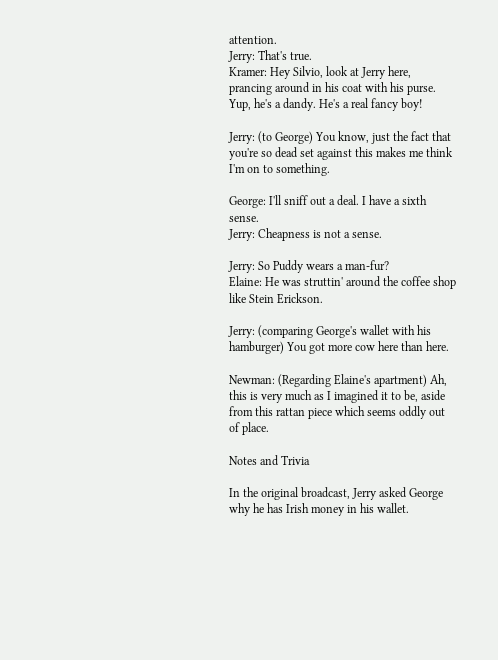attention.
Jerry: That's true.
Kramer: Hey Silvio, look at Jerry here, prancing around in his coat with his purse. Yup, he's a dandy. He's a real fancy boy!

Jerry: (to George) You know, just the fact that you're so dead set against this makes me think I'm on to something.

George: I'll sniff out a deal. I have a sixth sense.
Jerry: Cheapness is not a sense.

Jerry: So Puddy wears a man-fur?
Elaine: He was struttin' around the coffee shop like Stein Erickson.

Jerry: (comparing George's wallet with his hamburger) You got more cow here than here.

Newman: (Regarding Elaine's apartment) Ah, this is very much as I imagined it to be, aside from this rattan piece which seems oddly out of place.

Notes and Trivia

In the original broadcast, Jerry asked George why he has Irish money in his wallet.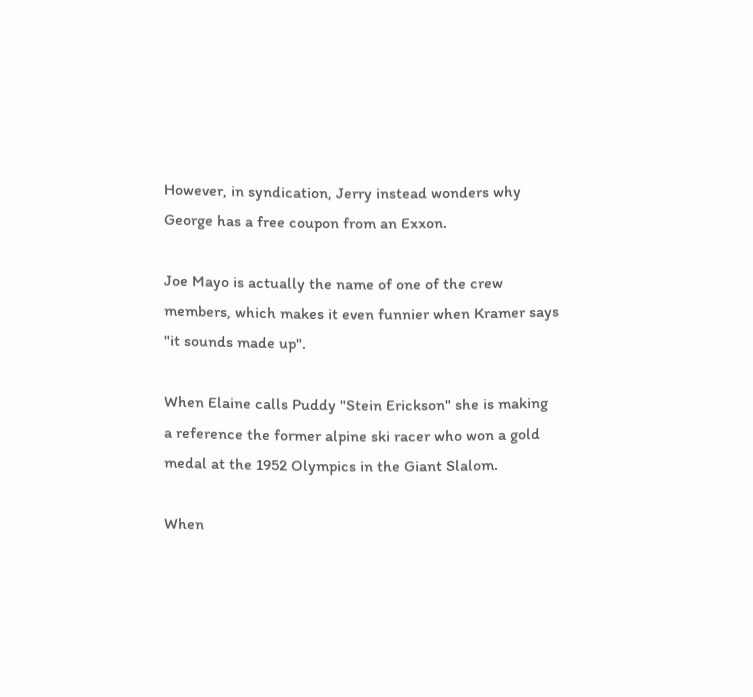However, in syndication, Jerry instead wonders why George has a free coupon from an Exxon.

Joe Mayo is actually the name of one of the crew members, which makes it even funnier when Kramer says "it sounds made up".

When Elaine calls Puddy "Stein Erickson" she is making a reference the former alpine ski racer who won a gold medal at the 1952 Olympics in the Giant Slalom.

When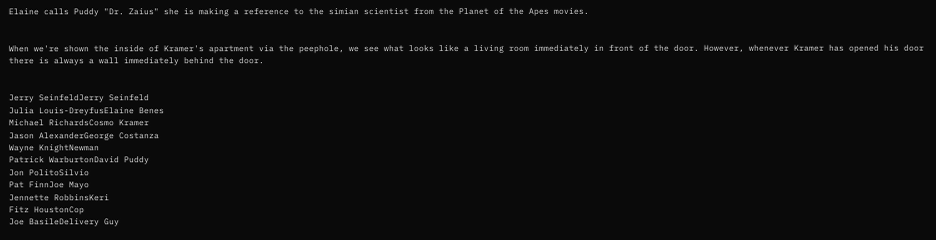Elaine calls Puddy "Dr. Zaius" she is making a reference to the simian scientist from the Planet of the Apes movies.


When we're shown the inside of Kramer's apartment via the peephole, we see what looks like a living room immediately in front of the door. However, whenever Kramer has opened his door there is always a wall immediately behind the door.


Jerry SeinfeldJerry Seinfeld
Julia Louis-DreyfusElaine Benes
Michael RichardsCosmo Kramer
Jason AlexanderGeorge Costanza
Wayne KnightNewman
Patrick WarburtonDavid Puddy
Jon PolitoSilvio
Pat FinnJoe Mayo
Jennette RobbinsKeri
Fitz HoustonCop
Joe BasileDelivery Guy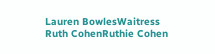Lauren BowlesWaitress
Ruth CohenRuthie Cohen